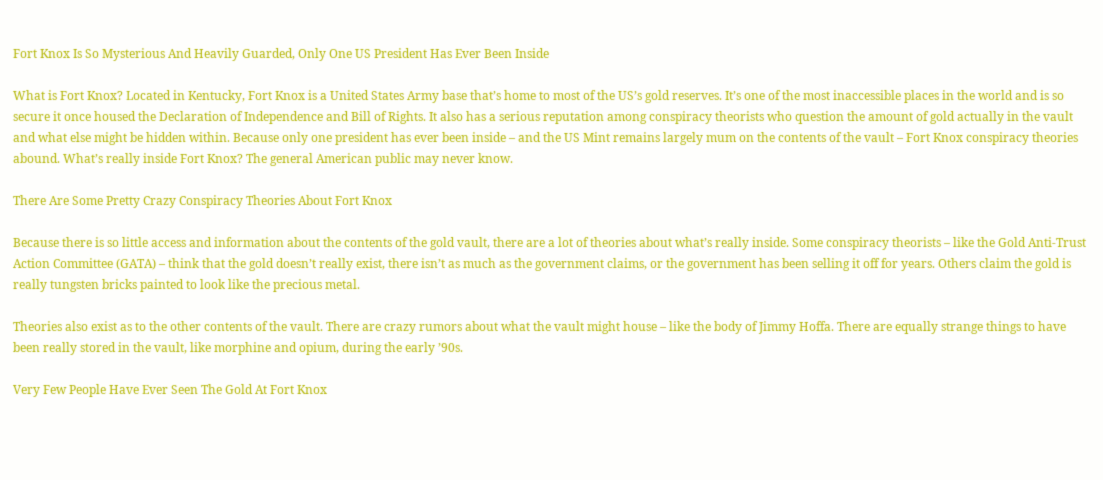Fort Knox Is So Mysterious And Heavily Guarded, Only One US President Has Ever Been Inside

What is Fort Knox? Located in Kentucky, Fort Knox is a United States Army base that’s home to most of the US’s gold reserves. It’s one of the most inaccessible places in the world and is so secure it once housed the Declaration of Independence and Bill of Rights. It also has a serious reputation among conspiracy theorists who question the amount of gold actually in the vault and what else might be hidden within. Because only one president has ever been inside – and the US Mint remains largely mum on the contents of the vault – Fort Knox conspiracy theories abound. What’s really inside Fort Knox? The general American public may never know.

There Are Some Pretty Crazy Conspiracy Theories About Fort Knox

Because there is so little access and information about the contents of the gold vault, there are a lot of theories about what’s really inside. Some conspiracy theorists – like the Gold Anti-Trust Action Committee (GATA) – think that the gold doesn’t really exist, there isn’t as much as the government claims, or the government has been selling it off for years. Others claim the gold is really tungsten bricks painted to look like the precious metal.

Theories also exist as to the other contents of the vault. There are crazy rumors about what the vault might house – like the body of Jimmy Hoffa. There are equally strange things to have been really stored in the vault, like morphine and opium, during the early ’90s.

Very Few People Have Ever Seen The Gold At Fort Knox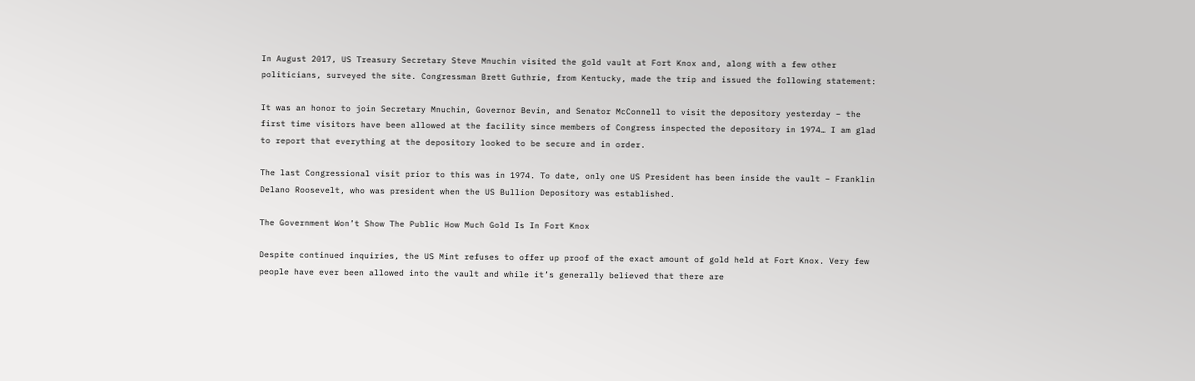In August 2017, US Treasury Secretary Steve Mnuchin visited the gold vault at Fort Knox and, along with a few other politicians, surveyed the site. Congressman Brett Guthrie, from Kentucky, made the trip and issued the following statement:

It was an honor to join Secretary Mnuchin, Governor Bevin, and Senator McConnell to visit the depository yesterday – the first time visitors have been allowed at the facility since members of Congress inspected the depository in 1974… I am glad to report that everything at the depository looked to be secure and in order.

The last Congressional visit prior to this was in 1974. To date, only one US President has been inside the vault – Franklin Delano Roosevelt, who was president when the US Bullion Depository was established.

The Government Won’t Show The Public How Much Gold Is In Fort Knox

Despite continued inquiries, the US Mint refuses to offer up proof of the exact amount of gold held at Fort Knox. Very few people have ever been allowed into the vault and while it’s generally believed that there are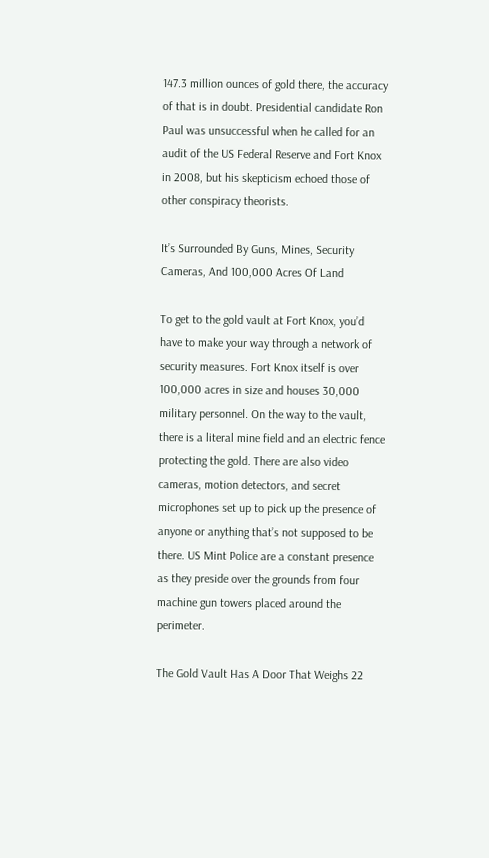147.3 million ounces of gold there, the accuracy of that is in doubt. Presidential candidate Ron Paul was unsuccessful when he called for an audit of the US Federal Reserve and Fort Knox in 2008, but his skepticism echoed those of other conspiracy theorists.

It’s Surrounded By Guns, Mines, Security Cameras, And 100,000 Acres Of Land

To get to the gold vault at Fort Knox, you’d have to make your way through a network of security measures. Fort Knox itself is over 100,000 acres in size and houses 30,000 military personnel. On the way to the vault, there is a literal mine field and an electric fence protecting the gold. There are also video cameras, motion detectors, and secret microphones set up to pick up the presence of anyone or anything that’s not supposed to be there. US Mint Police are a constant presence as they preside over the grounds from four machine gun towers placed around the perimeter.

The Gold Vault Has A Door That Weighs 22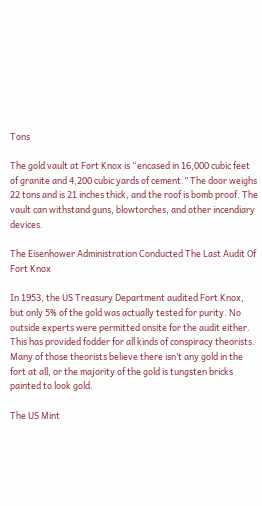Tons

The gold vault at Fort Knox is “encased in 16,000 cubic feet of granite and 4,200 cubic yards of cement.” The door weighs 22 tons and is 21 inches thick, and the roof is bomb proof. The vault can withstand guns, blowtorches, and other incendiary devices.

The Eisenhower Administration Conducted The Last Audit Of Fort Knox

In 1953, the US Treasury Department audited Fort Knox, but only 5% of the gold was actually tested for purity. No outside experts were permitted onsite for the audit either. This has provided fodder for all kinds of conspiracy theorists. Many of those theorists believe there isn’t any gold in the fort at all, or the majority of the gold is tungsten bricks painted to look gold.

The US Mint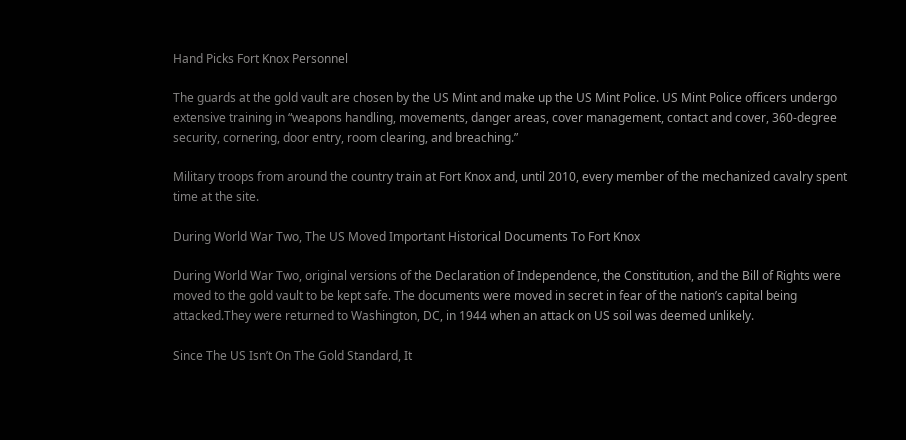Hand Picks Fort Knox Personnel

The guards at the gold vault are chosen by the US Mint and make up the US Mint Police. US Mint Police officers undergo extensive training in “weapons handling, movements, danger areas, cover management, contact and cover, 360-degree security, cornering, door entry, room clearing, and breaching.”

Military troops from around the country train at Fort Knox and, until 2010, every member of the mechanized cavalry spent time at the site.

During World War Two, The US Moved Important Historical Documents To Fort Knox

During World War Two, original versions of the Declaration of Independence, the Constitution, and the Bill of Rights were moved to the gold vault to be kept safe. The documents were moved in secret in fear of the nation’s capital being attacked.They were returned to Washington, DC, in 1944 when an attack on US soil was deemed unlikely.

Since The US Isn’t On The Gold Standard, It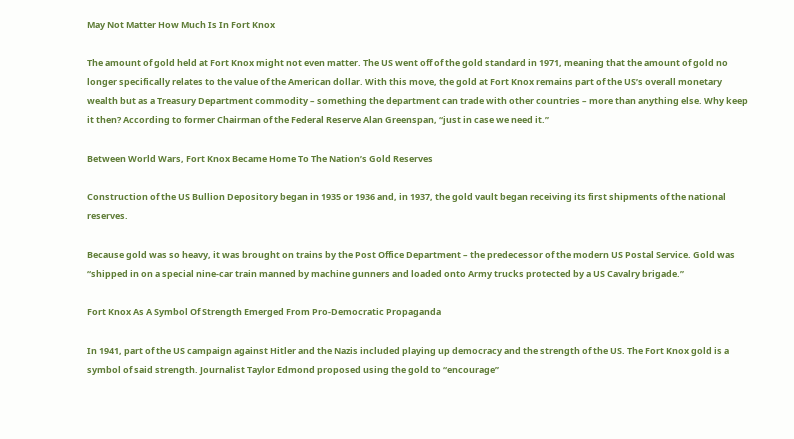May Not Matter How Much Is In Fort Knox

The amount of gold held at Fort Knox might not even matter. The US went off of the gold standard in 1971, meaning that the amount of gold no longer specifically relates to the value of the American dollar. With this move, the gold at Fort Knox remains part of the US’s overall monetary wealth but as a Treasury Department commodity – something the department can trade with other countries – more than anything else. Why keep it then? According to former Chairman of the Federal Reserve Alan Greenspan, “just in case we need it.”

Between World Wars, Fort Knox Became Home To The Nation’s Gold Reserves

Construction of the US Bullion Depository began in 1935 or 1936 and, in 1937, the gold vault began receiving its first shipments of the national reserves.

Because gold was so heavy, it was brought on trains by the Post Office Department – the predecessor of the modern US Postal Service. Gold was “shipped in on a special nine-car train manned by machine gunners and loaded onto Army trucks protected by a US Cavalry brigade.”

Fort Knox As A Symbol Of Strength Emerged From Pro-Democratic Propaganda

In 1941, part of the US campaign against Hitler and the Nazis included playing up democracy and the strength of the US. The Fort Knox gold is a symbol of said strength. Journalist Taylor Edmond proposed using the gold to “encourage”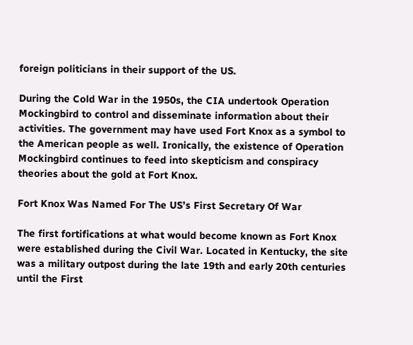foreign politicians in their support of the US.

During the Cold War in the 1950s, the CIA undertook Operation Mockingbird to control and disseminate information about their activities. The government may have used Fort Knox as a symbol to the American people as well. Ironically, the existence of Operation Mockingbird continues to feed into skepticism and conspiracy theories about the gold at Fort Knox.

Fort Knox Was Named For The US’s First Secretary Of War

The first fortifications at what would become known as Fort Knox were established during the Civil War. Located in Kentucky, the site was a military outpost during the late 19th and early 20th centuries until the First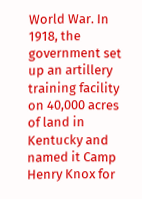World War. In 1918, the government set up an artillery training facility on 40,000 acres of land in Kentucky and named it Camp Henry Knox for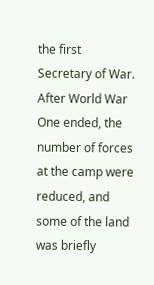the first Secretary of War. After World War One ended, the number of forces at the camp were reduced, and some of the land was briefly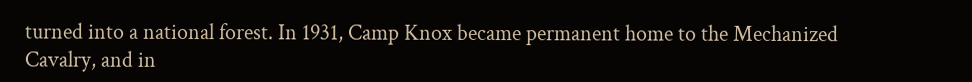turned into a national forest. In 1931, Camp Knox became permanent home to the Mechanized Cavalry, and in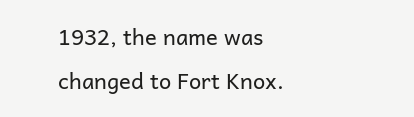1932, the name was changed to Fort Knox.